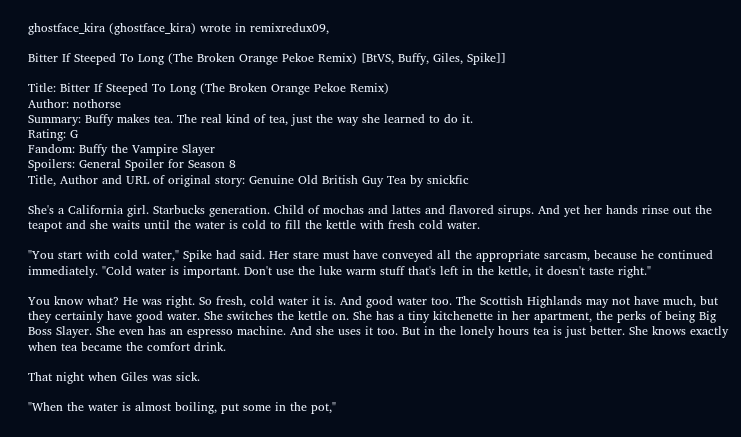ghostface_kira (ghostface_kira) wrote in remixredux09,

Bitter If Steeped To Long (The Broken Orange Pekoe Remix) [BtVS, Buffy, Giles, Spike]]

Title: Bitter If Steeped To Long (The Broken Orange Pekoe Remix)
Author: nothorse
Summary: Buffy makes tea. The real kind of tea, just the way she learned to do it.
Rating: G
Fandom: Buffy the Vampire Slayer
Spoilers: General Spoiler for Season 8
Title, Author and URL of original story: Genuine Old British Guy Tea by snickfic

She's a California girl. Starbucks generation. Child of mochas and lattes and flavored sirups. And yet her hands rinse out the teapot and she waits until the water is cold to fill the kettle with fresh cold water.

"You start with cold water," Spike had said. Her stare must have conveyed all the appropriate sarcasm, because he continued immediately. "Cold water is important. Don't use the luke warm stuff that's left in the kettle, it doesn't taste right."

You know what? He was right. So fresh, cold water it is. And good water too. The Scottish Highlands may not have much, but they certainly have good water. She switches the kettle on. She has a tiny kitchenette in her apartment, the perks of being Big Boss Slayer. She even has an espresso machine. And she uses it too. But in the lonely hours tea is just better. She knows exactly when tea became the comfort drink.

That night when Giles was sick.

"When the water is almost boiling, put some in the pot,"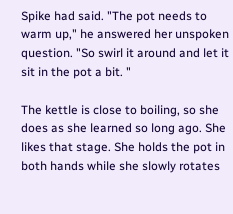Spike had said. "The pot needs to warm up," he answered her unspoken question. "So swirl it around and let it sit in the pot a bit. "

The kettle is close to boiling, so she does as she learned so long ago. She likes that stage. She holds the pot in both hands while she slowly rotates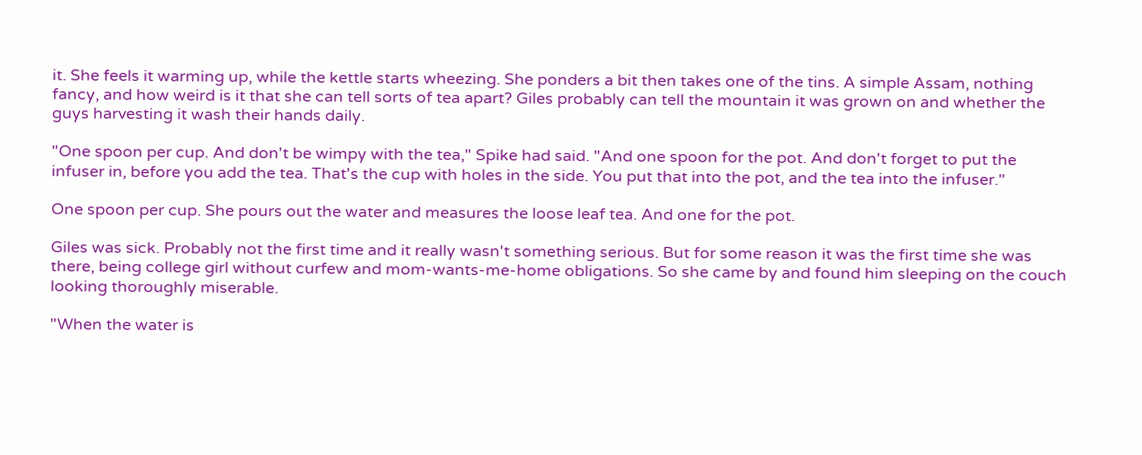it. She feels it warming up, while the kettle starts wheezing. She ponders a bit then takes one of the tins. A simple Assam, nothing fancy, and how weird is it that she can tell sorts of tea apart? Giles probably can tell the mountain it was grown on and whether the guys harvesting it wash their hands daily.

"One spoon per cup. And don't be wimpy with the tea," Spike had said. "And one spoon for the pot. And don't forget to put the infuser in, before you add the tea. That's the cup with holes in the side. You put that into the pot, and the tea into the infuser."

One spoon per cup. She pours out the water and measures the loose leaf tea. And one for the pot.

Giles was sick. Probably not the first time and it really wasn't something serious. But for some reason it was the first time she was there, being college girl without curfew and mom-wants-me-home obligations. So she came by and found him sleeping on the couch looking thoroughly miserable.

"When the water is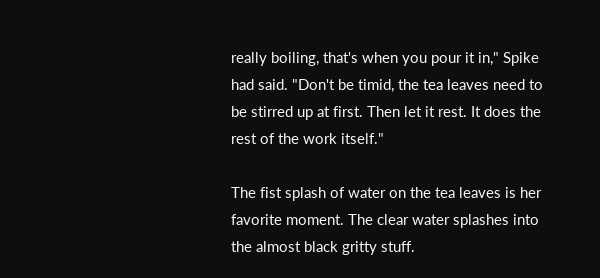really boiling, that's when you pour it in," Spike had said. "Don't be timid, the tea leaves need to be stirred up at first. Then let it rest. It does the rest of the work itself."

The fist splash of water on the tea leaves is her favorite moment. The clear water splashes into the almost black gritty stuff.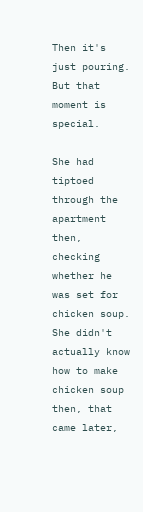Then it's just pouring. But that moment is special.

She had tiptoed through the apartment then, checking whether he was set for chicken soup. She didn't actually know how to make chicken soup then, that came later,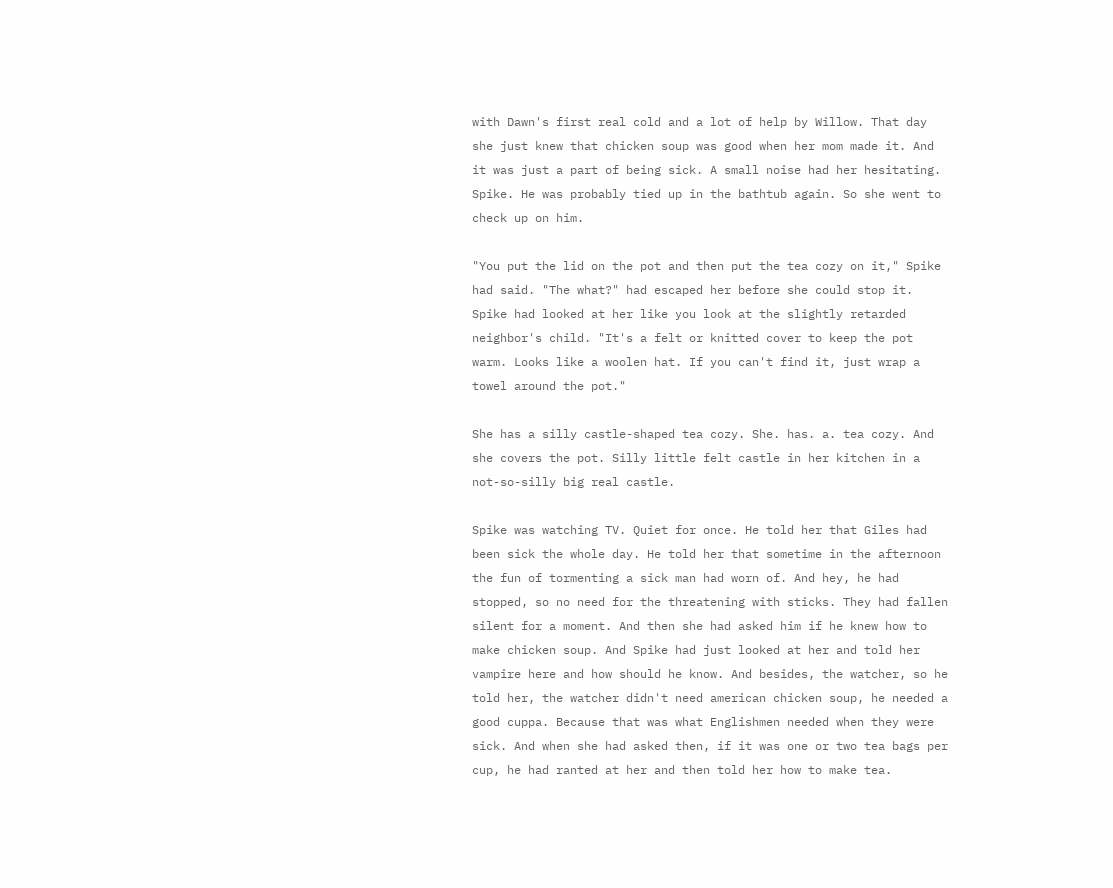with Dawn's first real cold and a lot of help by Willow. That day she just knew that chicken soup was good when her mom made it. And it was just a part of being sick. A small noise had her hesitating. Spike. He was probably tied up in the bathtub again. So she went to check up on him.

"You put the lid on the pot and then put the tea cozy on it," Spike had said. "The what?" had escaped her before she could stop it. Spike had looked at her like you look at the slightly retarded neighbor's child. "It's a felt or knitted cover to keep the pot warm. Looks like a woolen hat. If you can't find it, just wrap a towel around the pot."

She has a silly castle-shaped tea cozy. She. has. a. tea cozy. And she covers the pot. Silly little felt castle in her kitchen in a not-so-silly big real castle.

Spike was watching TV. Quiet for once. He told her that Giles had been sick the whole day. He told her that sometime in the afternoon the fun of tormenting a sick man had worn of. And hey, he had stopped, so no need for the threatening with sticks. They had fallen silent for a moment. And then she had asked him if he knew how to make chicken soup. And Spike had just looked at her and told her vampire here and how should he know. And besides, the watcher, so he told her, the watcher didn't need american chicken soup, he needed a good cuppa. Because that was what Englishmen needed when they were sick. And when she had asked then, if it was one or two tea bags per cup, he had ranted at her and then told her how to make tea.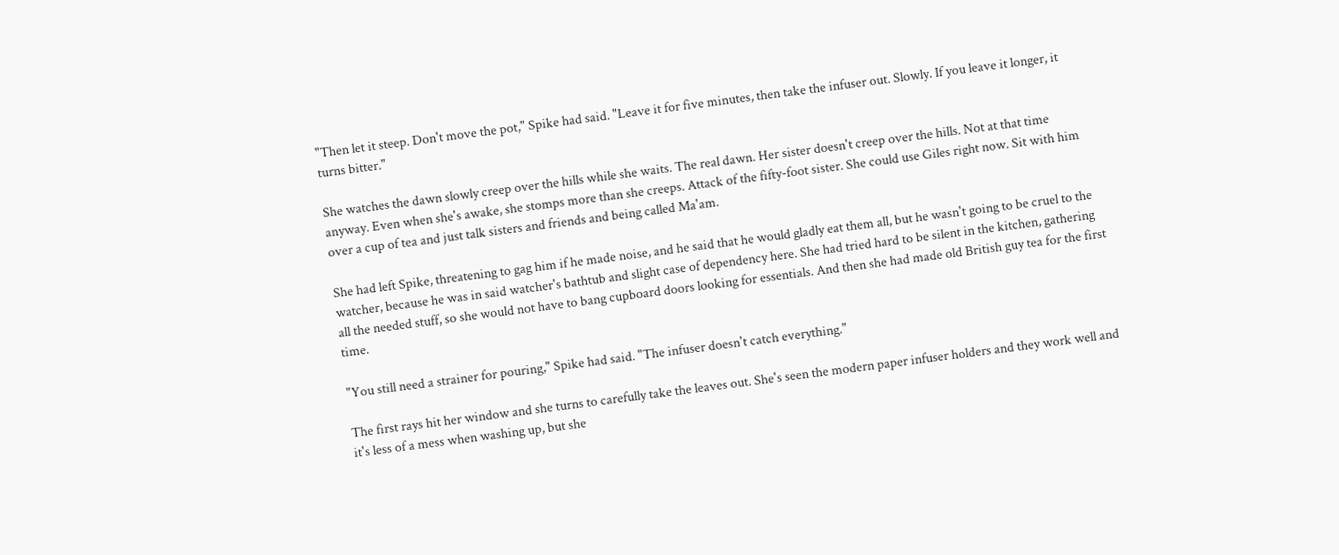"Then let it steep. Don't move the pot," Spike had said. "Leave it for five minutes, then take the infuser out. Slowly. If you leave it longer, it turns bitter."

She watches the dawn slowly creep over the hills while she waits. The real dawn. Her sister doesn't creep over the hills. Not at that time anyway. Even when she's awake, she stomps more than she creeps. Attack of the fifty-foot sister. She could use Giles right now. Sit with him over a cup of tea and just talk sisters and friends and being called Ma'am.

She had left Spike, threatening to gag him if he made noise, and he said that he would gladly eat them all, but he wasn't going to be cruel to the watcher, because he was in said watcher's bathtub and slight case of dependency here. She had tried hard to be silent in the kitchen, gathering all the needed stuff, so she would not have to bang cupboard doors looking for essentials. And then she had made old British guy tea for the first time.

"You still need a strainer for pouring," Spike had said. "The infuser doesn't catch everything."

The first rays hit her window and she turns to carefully take the leaves out. She's seen the modern paper infuser holders and they work well and it's less of a mess when washing up, but she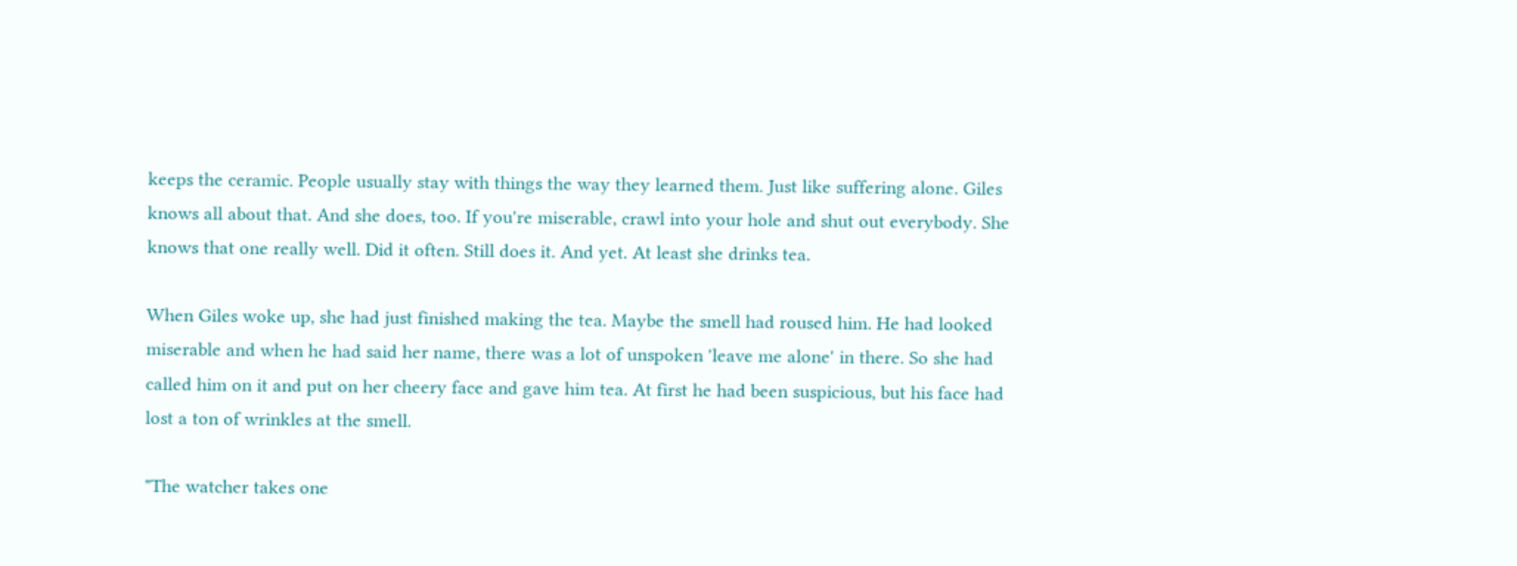keeps the ceramic. People usually stay with things the way they learned them. Just like suffering alone. Giles knows all about that. And she does, too. If you're miserable, crawl into your hole and shut out everybody. She knows that one really well. Did it often. Still does it. And yet. At least she drinks tea.

When Giles woke up, she had just finished making the tea. Maybe the smell had roused him. He had looked miserable and when he had said her name, there was a lot of unspoken 'leave me alone' in there. So she had called him on it and put on her cheery face and gave him tea. At first he had been suspicious, but his face had lost a ton of wrinkles at the smell.

"The watcher takes one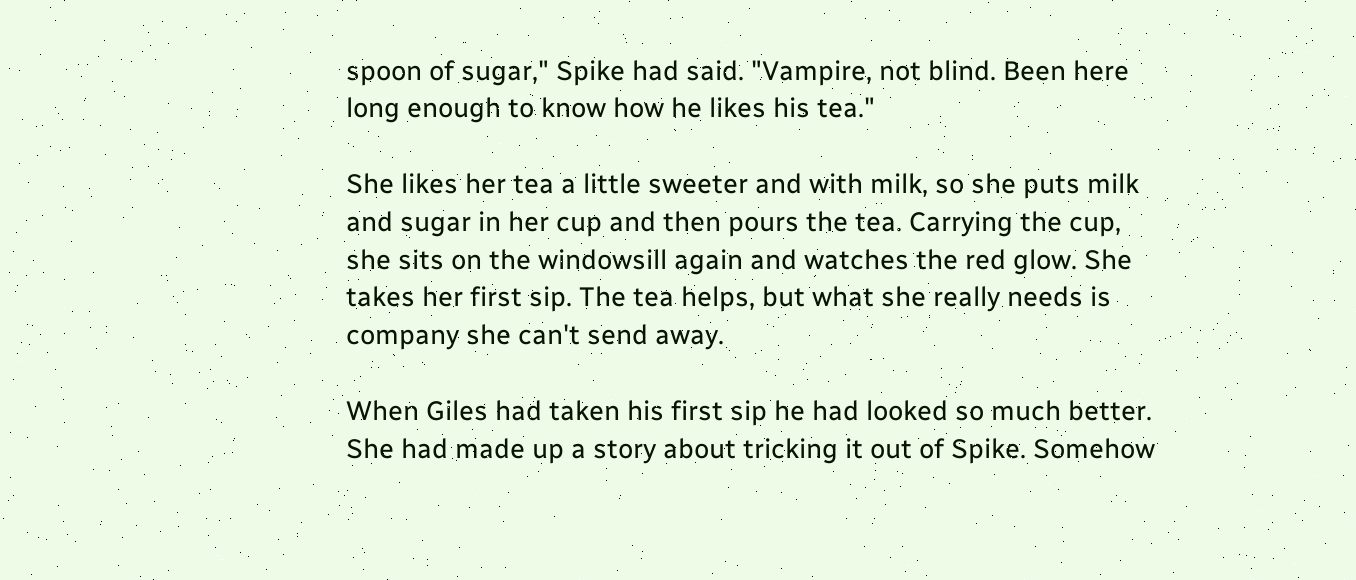spoon of sugar," Spike had said. "Vampire, not blind. Been here long enough to know how he likes his tea."

She likes her tea a little sweeter and with milk, so she puts milk and sugar in her cup and then pours the tea. Carrying the cup, she sits on the windowsill again and watches the red glow. She takes her first sip. The tea helps, but what she really needs is company she can't send away.

When Giles had taken his first sip he had looked so much better. She had made up a story about tricking it out of Spike. Somehow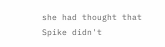she had thought that Spike didn't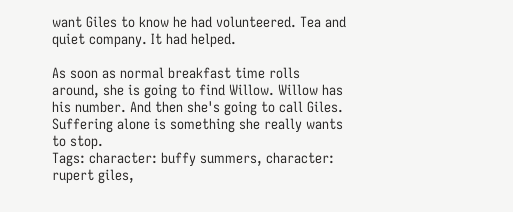want Giles to know he had volunteered. Tea and quiet company. It had helped.

As soon as normal breakfast time rolls around, she is going to find Willow. Willow has his number. And then she's going to call Giles. Suffering alone is something she really wants to stop.
Tags: character: buffy summers, character: rupert giles,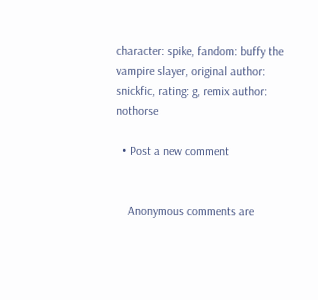character: spike, fandom: buffy the vampire slayer, original author: snickfic, rating: g, remix author: nothorse

  • Post a new comment


    Anonymous comments are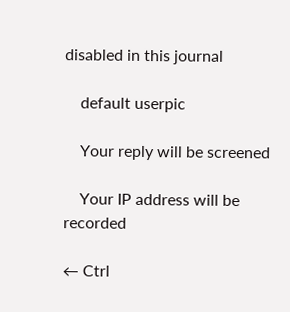disabled in this journal

    default userpic

    Your reply will be screened

    Your IP address will be recorded

← Ctrl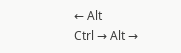← Alt
Ctrl → Alt →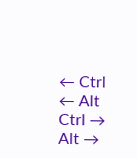← Ctrl ← Alt
Ctrl → Alt →